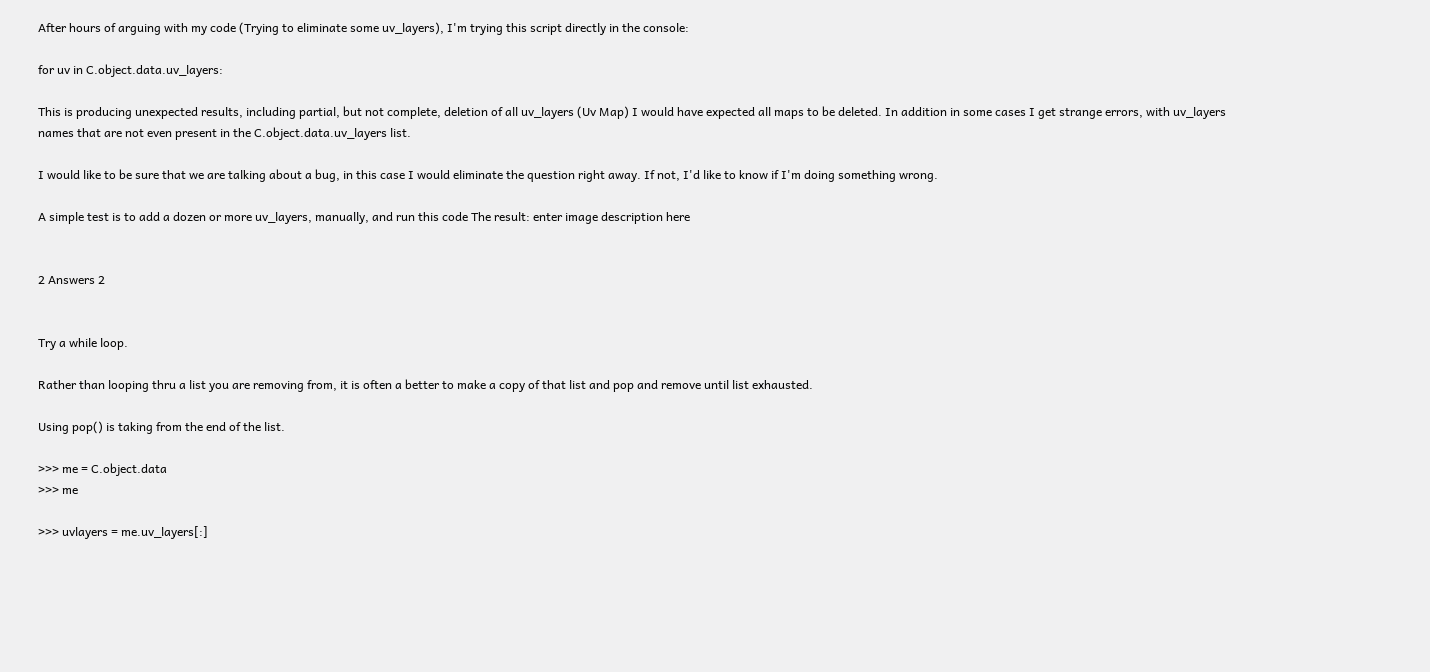After hours of arguing with my code (Trying to eliminate some uv_layers), I'm trying this script directly in the console:

for uv in C.object.data.uv_layers:

This is producing unexpected results, including partial, but not complete, deletion of all uv_layers (Uv Map) I would have expected all maps to be deleted. In addition in some cases I get strange errors, with uv_layers names that are not even present in the C.object.data.uv_layers list.

I would like to be sure that we are talking about a bug, in this case I would eliminate the question right away. If not, I'd like to know if I'm doing something wrong.

A simple test is to add a dozen or more uv_layers, manually, and run this code The result: enter image description here


2 Answers 2


Try a while loop.

Rather than looping thru a list you are removing from, it is often a better to make a copy of that list and pop and remove until list exhausted.

Using pop() is taking from the end of the list.

>>> me = C.object.data
>>> me

>>> uvlayers = me.uv_layers[:]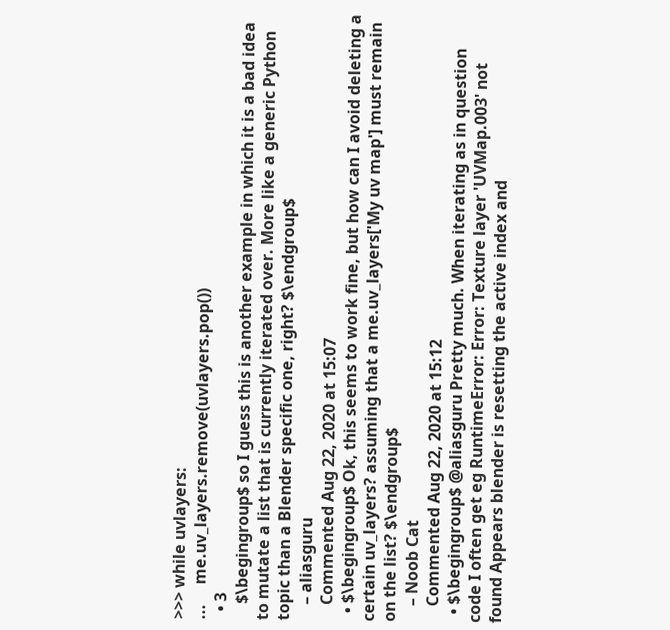>>> while uvlayers:
...     me.uv_layers.remove(uvlayers.pop())
  • 3
    $\begingroup$ so I guess this is another example in which it is a bad idea to mutate a list that is currently iterated over. More like a generic Python topic than a Blender specific one, right? $\endgroup$
    – aliasguru
    Commented Aug 22, 2020 at 15:07
  • $\begingroup$ Ok, this seems to work fine, but how can I avoid deleting a certain uv_layers? assuming that a me.uv_layers['My uv map'] must remain on the list? $\endgroup$
    – Noob Cat
    Commented Aug 22, 2020 at 15:12
  • $\begingroup$ @aliasguru Pretty much. When iterating as in question code I often get eg RuntimeError: Error: Texture layer 'UVMap.003' not found Appears blender is resetting the active index and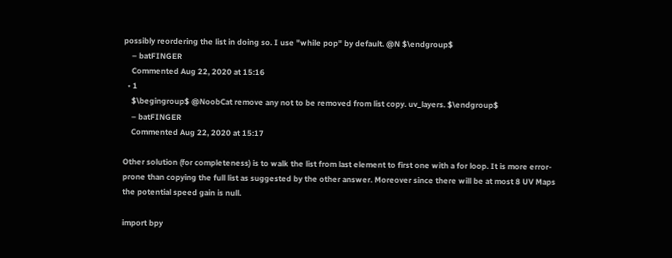possibly reordering the list in doing so. I use "while pop" by default. @N $\endgroup$
    – batFINGER
    Commented Aug 22, 2020 at 15:16
  • 1
    $\begingroup$ @NoobCat remove any not to be removed from list copy. uv_layers. $\endgroup$
    – batFINGER
    Commented Aug 22, 2020 at 15:17

Other solution (for completeness) is to walk the list from last element to first one with a for loop. It is more error-prone than copying the full list as suggested by the other answer. Moreover since there will be at most 8 UV Maps the potential speed gain is null.

import bpy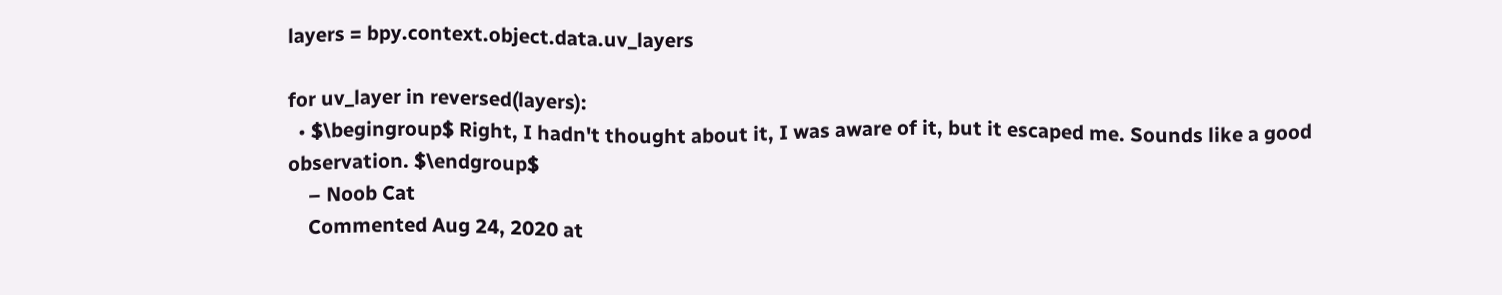layers = bpy.context.object.data.uv_layers

for uv_layer in reversed(layers):
  • $\begingroup$ Right, I hadn't thought about it, I was aware of it, but it escaped me. Sounds like a good observation. $\endgroup$
    – Noob Cat
    Commented Aug 24, 2020 at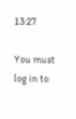13:27

You must log in to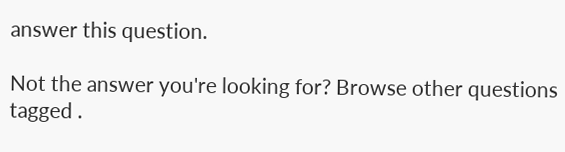answer this question.

Not the answer you're looking for? Browse other questions tagged .